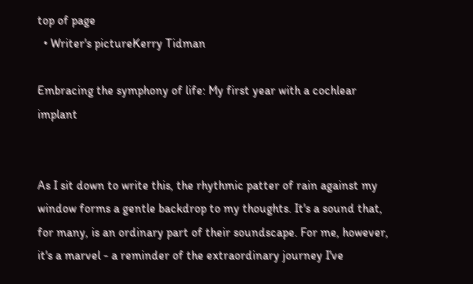top of page
  • Writer's pictureKerry Tidman

Embracing the symphony of life: My first year with a cochlear implant


As I sit down to write this, the rhythmic patter of rain against my window forms a gentle backdrop to my thoughts. It's a sound that, for many, is an ordinary part of their soundscape. For me, however, it's a marvel - a reminder of the extraordinary journey I've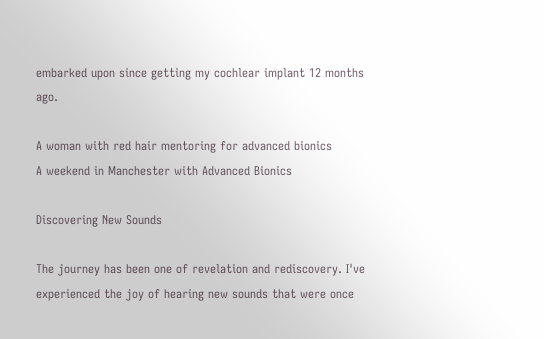embarked upon since getting my cochlear implant 12 months ago.

A woman with red hair mentoring for advanced bionics
A weekend in Manchester with Advanced Bionics

Discovering New Sounds

The journey has been one of revelation and rediscovery. I've experienced the joy of hearing new sounds that were once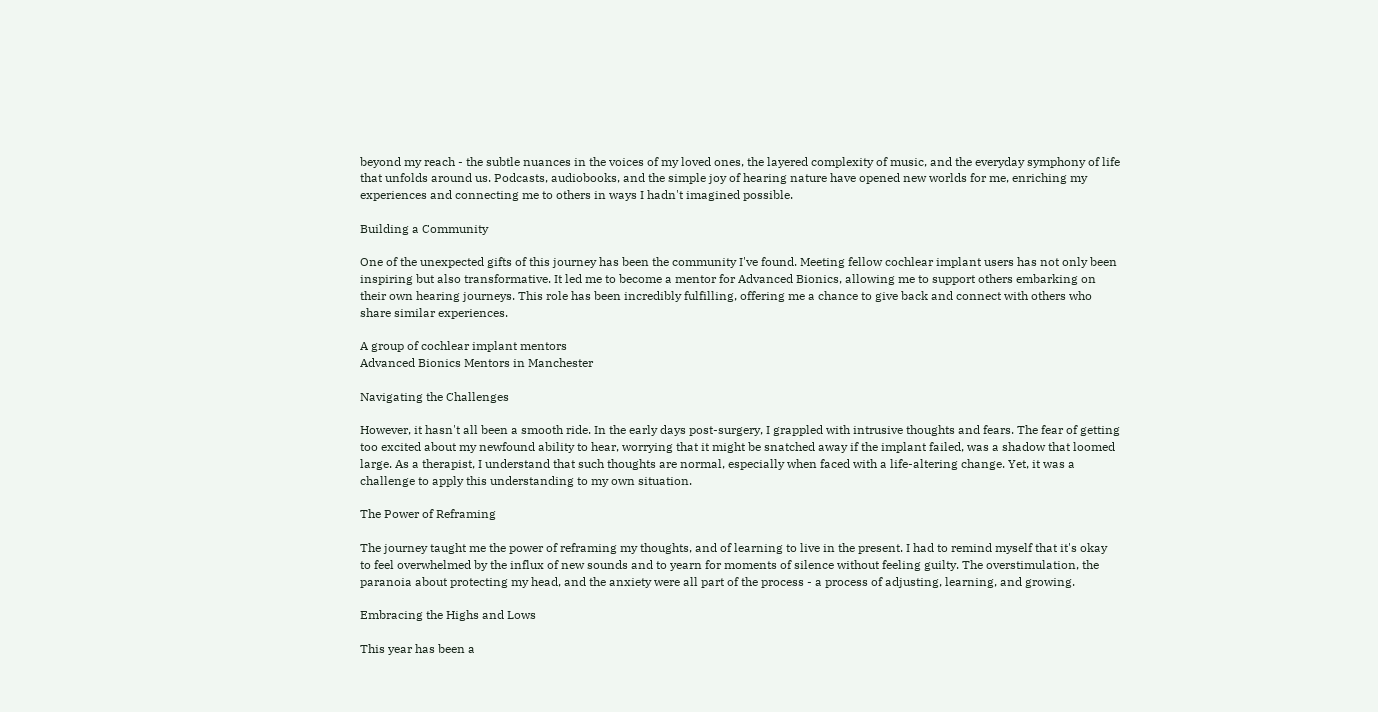beyond my reach - the subtle nuances in the voices of my loved ones, the layered complexity of music, and the everyday symphony of life that unfolds around us. Podcasts, audiobooks, and the simple joy of hearing nature have opened new worlds for me, enriching my experiences and connecting me to others in ways I hadn't imagined possible.

Building a Community

One of the unexpected gifts of this journey has been the community I've found. Meeting fellow cochlear implant users has not only been inspiring but also transformative. It led me to become a mentor for Advanced Bionics, allowing me to support others embarking on their own hearing journeys. This role has been incredibly fulfilling, offering me a chance to give back and connect with others who share similar experiences.

A group of cochlear implant mentors
Advanced Bionics Mentors in Manchester

Navigating the Challenges

However, it hasn't all been a smooth ride. In the early days post-surgery, I grappled with intrusive thoughts and fears. The fear of getting too excited about my newfound ability to hear, worrying that it might be snatched away if the implant failed, was a shadow that loomed large. As a therapist, I understand that such thoughts are normal, especially when faced with a life-altering change. Yet, it was a challenge to apply this understanding to my own situation.

The Power of Reframing

The journey taught me the power of reframing my thoughts, and of learning to live in the present. I had to remind myself that it's okay to feel overwhelmed by the influx of new sounds and to yearn for moments of silence without feeling guilty. The overstimulation, the paranoia about protecting my head, and the anxiety were all part of the process - a process of adjusting, learning, and growing.

Embracing the Highs and Lows

This year has been a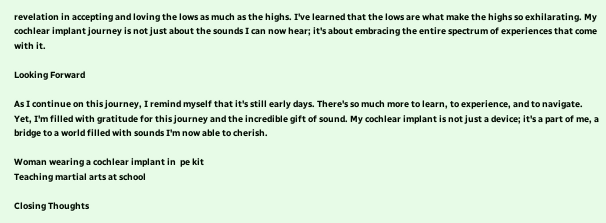revelation in accepting and loving the lows as much as the highs. I've learned that the lows are what make the highs so exhilarating. My cochlear implant journey is not just about the sounds I can now hear; it's about embracing the entire spectrum of experiences that come with it.

Looking Forward

As I continue on this journey, I remind myself that it's still early days. There's so much more to learn, to experience, and to navigate. Yet, I'm filled with gratitude for this journey and the incredible gift of sound. My cochlear implant is not just a device; it's a part of me, a bridge to a world filled with sounds I'm now able to cherish.

Woman wearing a cochlear implant in  pe kit
Teaching martial arts at school

Closing Thoughts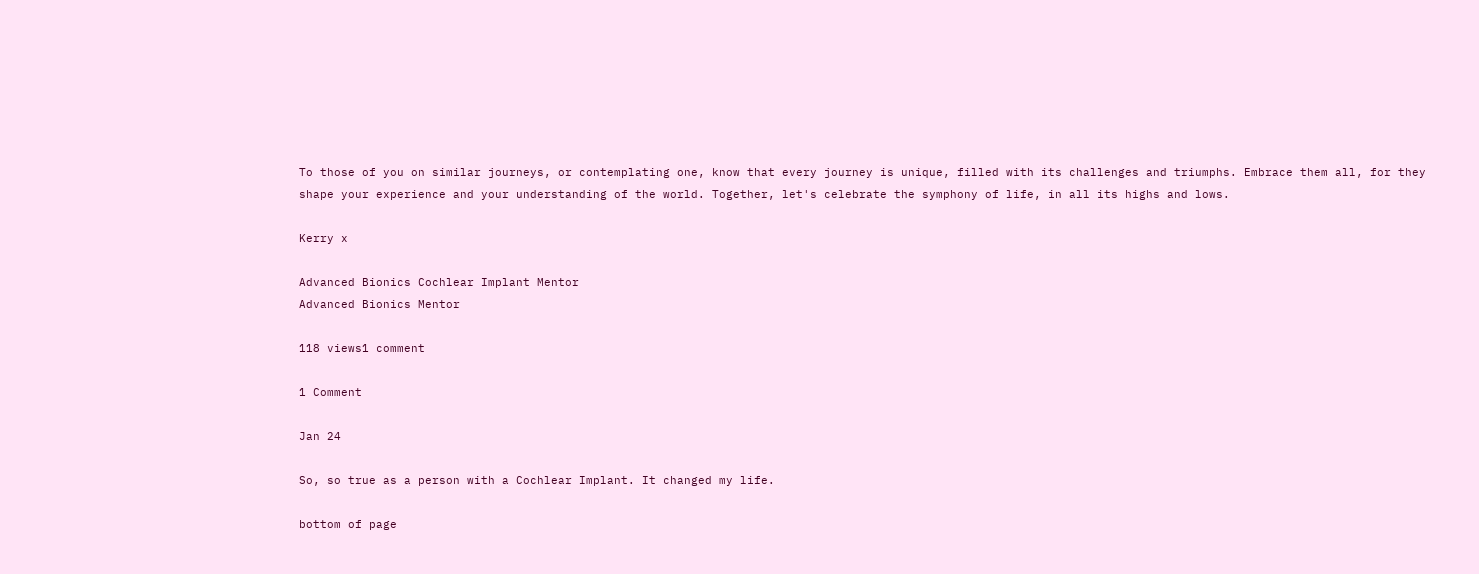To those of you on similar journeys, or contemplating one, know that every journey is unique, filled with its challenges and triumphs. Embrace them all, for they shape your experience and your understanding of the world. Together, let's celebrate the symphony of life, in all its highs and lows.

Kerry x

Advanced Bionics Cochlear Implant Mentor
Advanced Bionics Mentor

118 views1 comment

1 Comment

Jan 24

So, so true as a person with a Cochlear Implant. It changed my life.

bottom of page